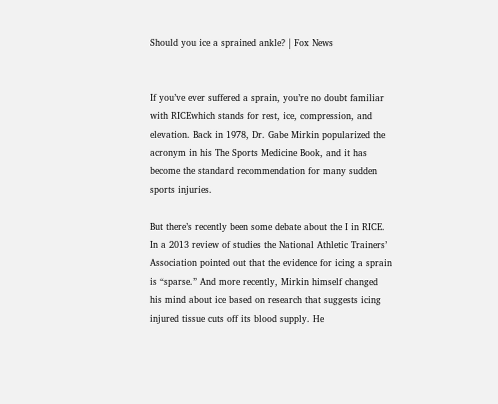Should you ice a sprained ankle? | Fox News


If you’ve ever suffered a sprain, you’re no doubt familiar with RICEwhich stands for rest, ice, compression, and elevation. Back in 1978, Dr. Gabe Mirkin popularized the acronym in his The Sports Medicine Book, and it has become the standard recommendation for many sudden sports injuries.

But there’s recently been some debate about the I in RICE. In a 2013 review of studies the National Athletic Trainers’ Association pointed out that the evidence for icing a sprain is “sparse.” And more recently, Mirkin himself changed his mind about ice based on research that suggests icing injured tissue cuts off its blood supply. He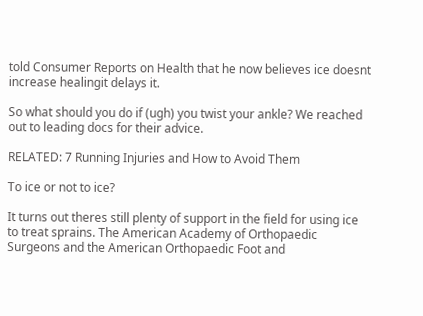told Consumer Reports on Health that he now believes ice doesnt increase healingit delays it.

So what should you do if (ugh) you twist your ankle? We reached out to leading docs for their advice.

RELATED: 7 Running Injuries and How to Avoid Them

To ice or not to ice?

It turns out theres still plenty of support in the field for using ice to treat sprains. The American Academy of Orthopaedic Surgeons and the American Orthopaedic Foot and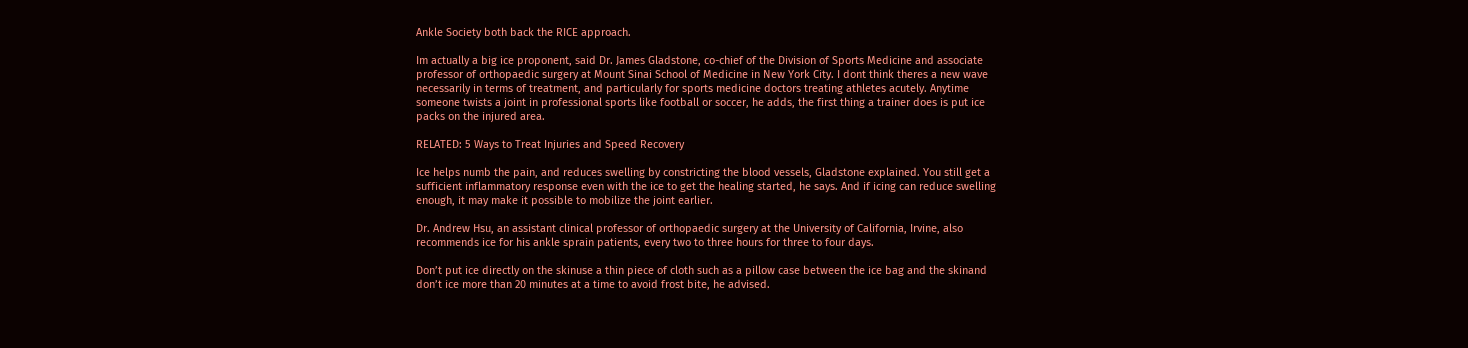Ankle Society both back the RICE approach.

Im actually a big ice proponent, said Dr. James Gladstone, co-chief of the Division of Sports Medicine and associate professor of orthopaedic surgery at Mount Sinai School of Medicine in New York City. I dont think theres a new wave necessarily in terms of treatment, and particularly for sports medicine doctors treating athletes acutely. Anytime someone twists a joint in professional sports like football or soccer, he adds, the first thing a trainer does is put ice packs on the injured area.

RELATED: 5 Ways to Treat Injuries and Speed Recovery

Ice helps numb the pain, and reduces swelling by constricting the blood vessels, Gladstone explained. You still get a sufficient inflammatory response even with the ice to get the healing started, he says. And if icing can reduce swelling enough, it may make it possible to mobilize the joint earlier.

Dr. Andrew Hsu, an assistant clinical professor of orthopaedic surgery at the University of California, Irvine, also recommends ice for his ankle sprain patients, every two to three hours for three to four days.

Don’t put ice directly on the skinuse a thin piece of cloth such as a pillow case between the ice bag and the skinand don’t ice more than 20 minutes at a time to avoid frost bite, he advised.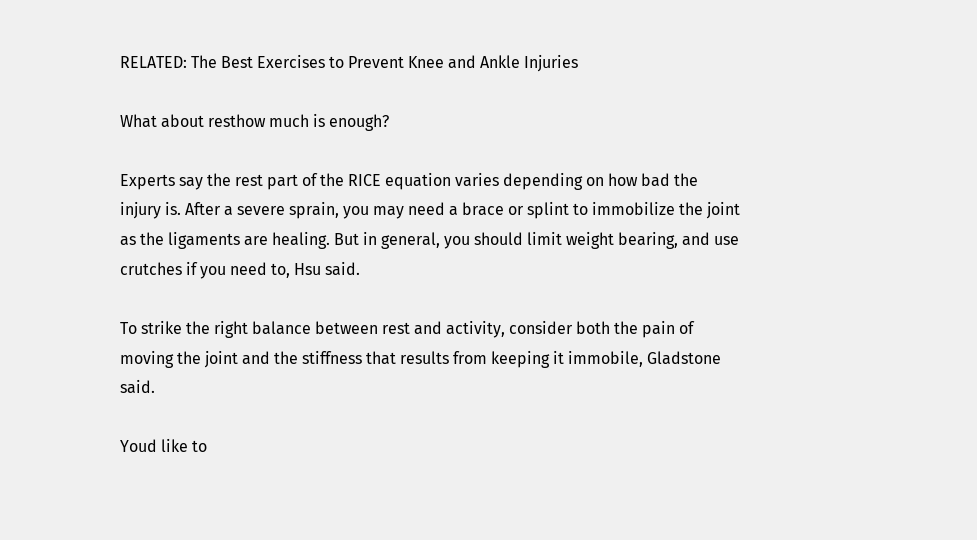RELATED: The Best Exercises to Prevent Knee and Ankle Injuries

What about resthow much is enough?

Experts say the rest part of the RICE equation varies depending on how bad the injury is. After a severe sprain, you may need a brace or splint to immobilize the joint as the ligaments are healing. But in general, you should limit weight bearing, and use crutches if you need to, Hsu said.

To strike the right balance between rest and activity, consider both the pain of moving the joint and the stiffness that results from keeping it immobile, Gladstone said.

Youd like to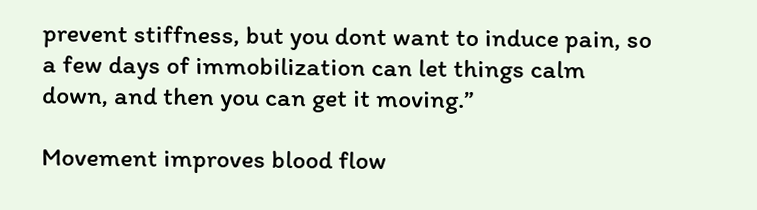prevent stiffness, but you dont want to induce pain, so a few days of immobilization can let things calm down, and then you can get it moving.”

Movement improves blood flow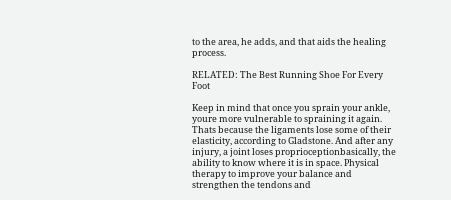to the area, he adds, and that aids the healing process.

RELATED: The Best Running Shoe For Every Foot

Keep in mind that once you sprain your ankle, youre more vulnerable to spraining it again. Thats because the ligaments lose some of their elasticity, according to Gladstone. And after any injury, a joint loses proprioceptionbasically, the ability to know where it is in space. Physical therapy to improve your balance and strengthen the tendons and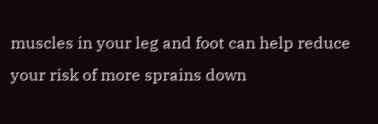muscles in your leg and foot can help reduce your risk of more sprains down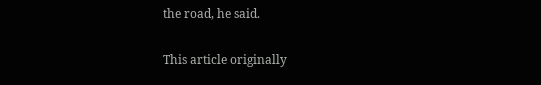the road, he said.

This article originally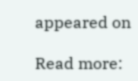appeared on

Read more: